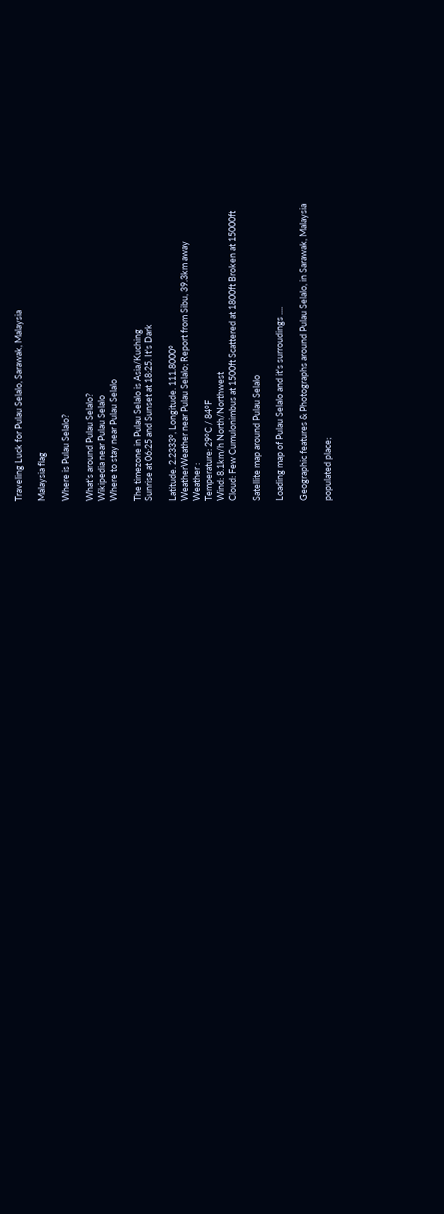Traveling Luck for Pulau Selalo, Sarawak, Malaysia

Malaysia flag

Where is Pulau Selalo?

What's around Pulau Selalo?
Wikipedia near Pulau Selalo
Where to stay near Pulau Selalo

The timezone in Pulau Selalo is Asia/Kuching
Sunrise at 06:25 and Sunset at 18:25. It's Dark

Latitude. 2.2333°, Longitude. 111.8000°
WeatherWeather near Pulau Selalo; Report from Sibu, 39.3km away
Weather :
Temperature: 29°C / 84°F
Wind: 8.1km/h North/Northwest
Cloud: Few Cumulonimbus at 1500ft Scattered at 1800ft Broken at 15000ft

Satellite map around Pulau Selalo

Loading map of Pulau Selalo and it's surroudings ....

Geographic features & Photographs around Pulau Selalo, in Sarawak, Malaysia

populated place;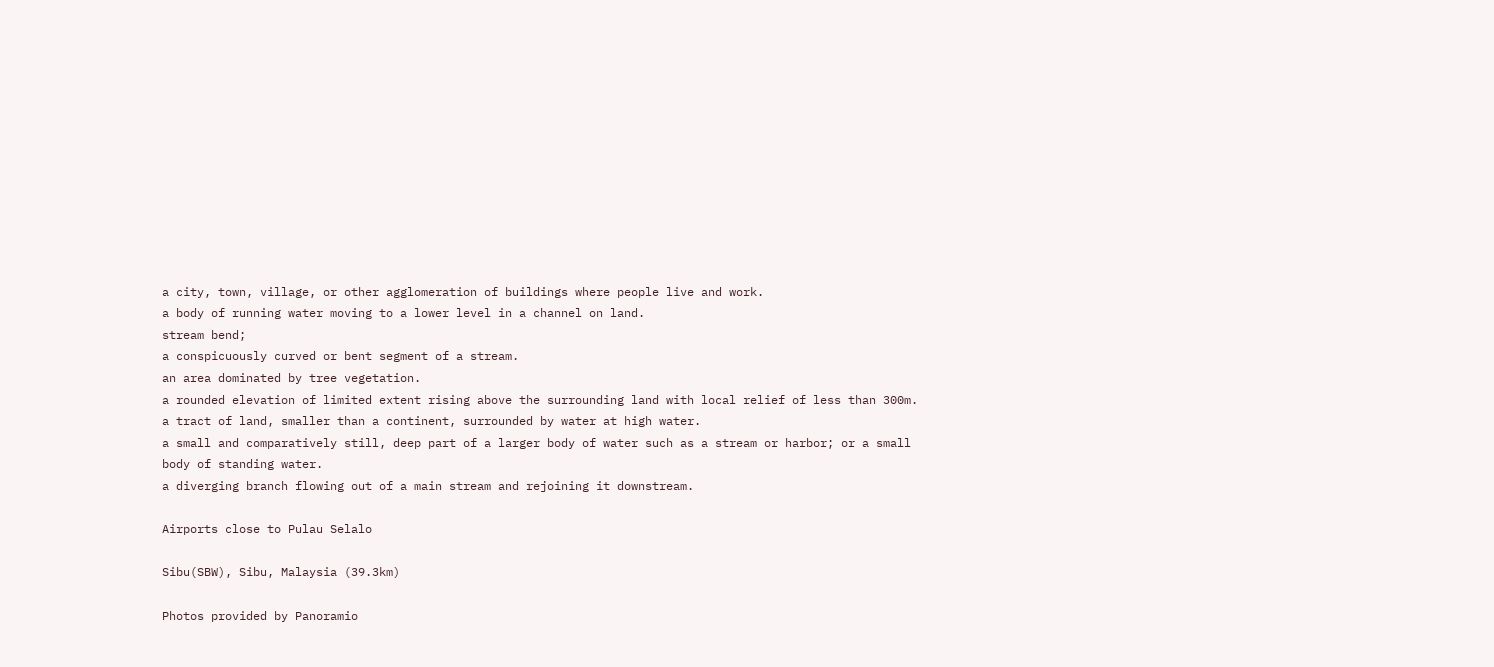a city, town, village, or other agglomeration of buildings where people live and work.
a body of running water moving to a lower level in a channel on land.
stream bend;
a conspicuously curved or bent segment of a stream.
an area dominated by tree vegetation.
a rounded elevation of limited extent rising above the surrounding land with local relief of less than 300m.
a tract of land, smaller than a continent, surrounded by water at high water.
a small and comparatively still, deep part of a larger body of water such as a stream or harbor; or a small body of standing water.
a diverging branch flowing out of a main stream and rejoining it downstream.

Airports close to Pulau Selalo

Sibu(SBW), Sibu, Malaysia (39.3km)

Photos provided by Panoramio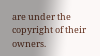are under the copyright of their owners.